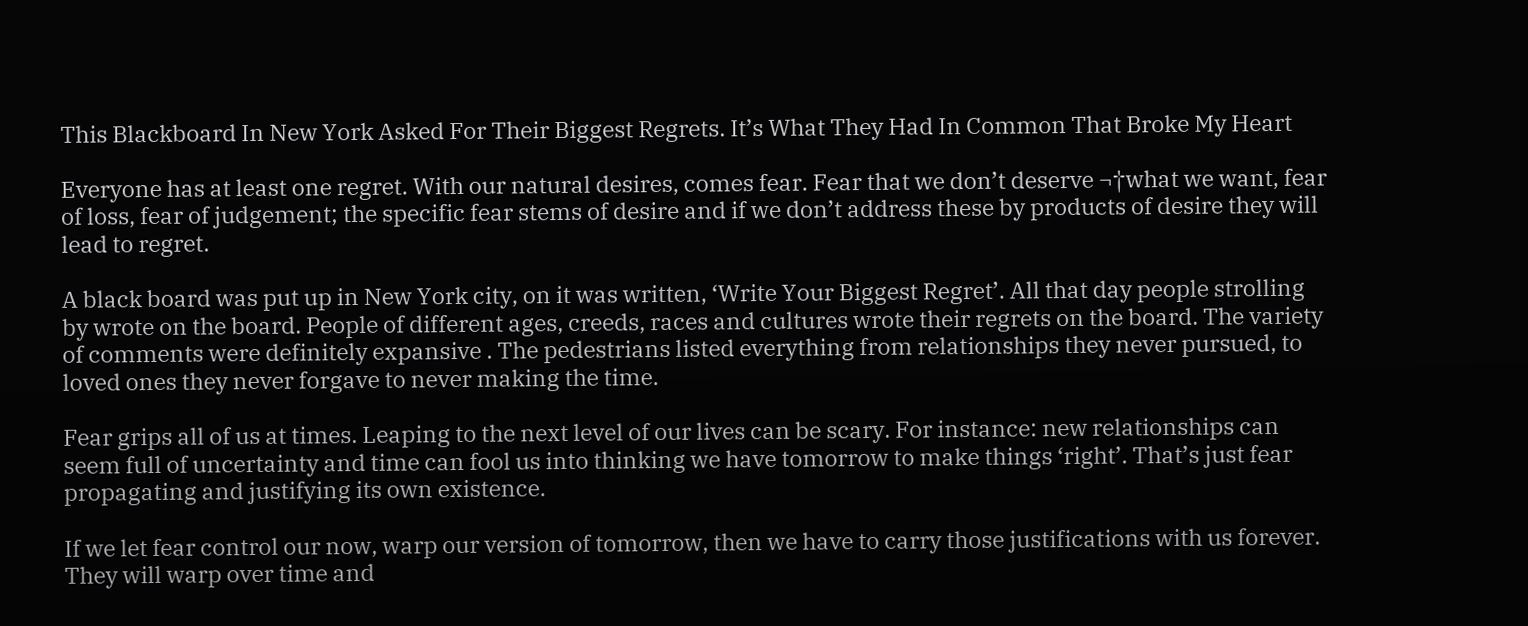This Blackboard In New York Asked For Their Biggest Regrets. It’s What They Had In Common That Broke My Heart

Everyone has at least one regret. With our natural desires, comes fear. Fear that we don’t deserve ¬†what we want, fear of loss, fear of judgement; the specific fear stems of desire and if we don’t address these by products of desire they will lead to regret.

A black board was put up in New York city, on it was written, ‘Write Your Biggest Regret’. All that day people strolling by wrote on the board. People of different ages, creeds, races and cultures wrote their regrets on the board. The variety of comments were definitely expansive . The pedestrians listed everything from relationships they never pursued, to loved ones they never forgave to never making the time.

Fear grips all of us at times. Leaping to the next level of our lives can be scary. For instance: new relationships can seem full of uncertainty and time can fool us into thinking we have tomorrow to make things ‘right’. That’s just fear propagating and justifying its own existence.

If we let fear control our now, warp our version of tomorrow, then we have to carry those justifications with us forever. They will warp over time and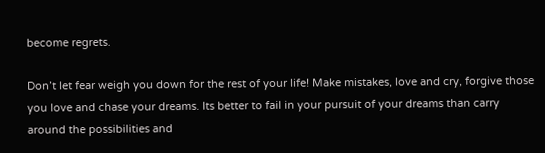become regrets.

Don’t let fear weigh you down for the rest of your life! Make mistakes, love and cry, forgive those you love and chase your dreams. Its better to fail in your pursuit of your dreams than carry around the possibilities and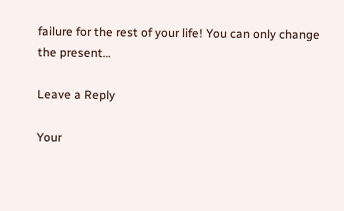failure for the rest of your life! You can only change the present…

Leave a Reply

Your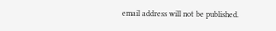email address will not be published.